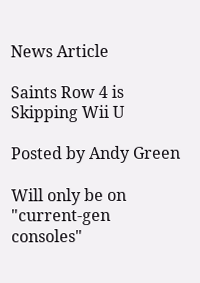News Article

Saints Row 4 is Skipping Wii U

Posted by Andy Green

Will only be on "current-gen consoles"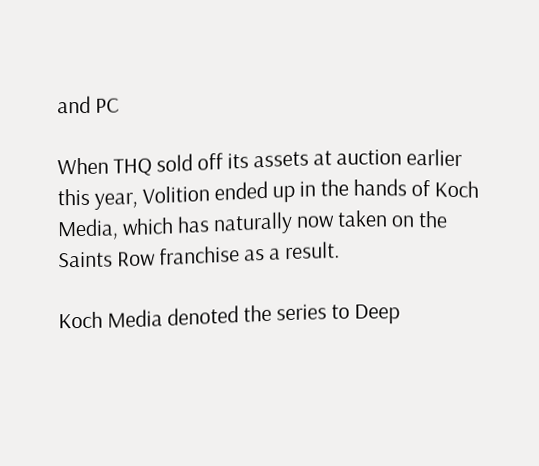and PC

When THQ sold off its assets at auction earlier this year, Volition ended up in the hands of Koch Media, which has naturally now taken on the Saints Row franchise as a result.

Koch Media denoted the series to Deep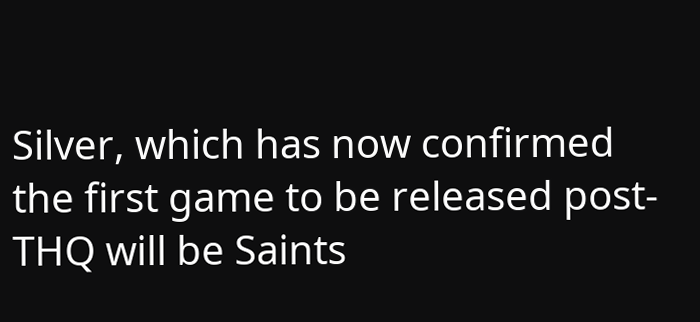Silver, which has now confirmed the first game to be released post-THQ will be Saints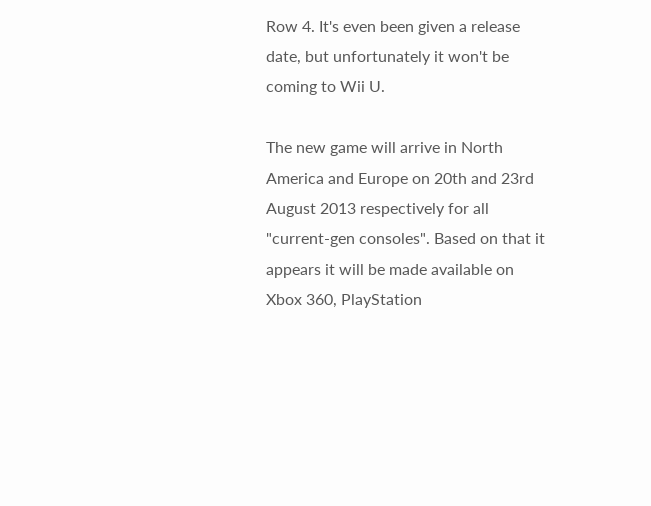Row 4. It's even been given a release date, but unfortunately it won't be coming to Wii U.

The new game will arrive in North America and Europe on 20th and 23rd August 2013 respectively for all "current-gen consoles". Based on that it appears it will be made available on Xbox 360, PlayStation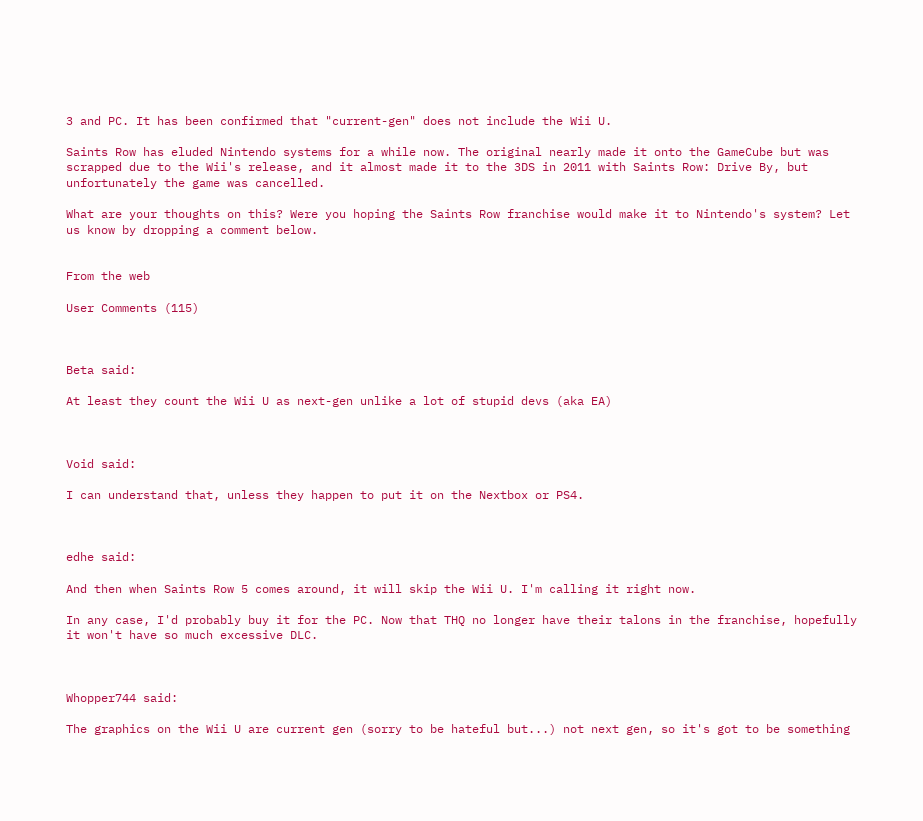3 and PC. It has been confirmed that "current-gen" does not include the Wii U.

Saints Row has eluded Nintendo systems for a while now. The original nearly made it onto the GameCube but was scrapped due to the Wii's release, and it almost made it to the 3DS in 2011 with Saints Row: Drive By, but unfortunately the game was cancelled.

What are your thoughts on this? Were you hoping the Saints Row franchise would make it to Nintendo's system? Let us know by dropping a comment below.


From the web

User Comments (115)



Beta said:

At least they count the Wii U as next-gen unlike a lot of stupid devs (aka EA)



Void said:

I can understand that, unless they happen to put it on the Nextbox or PS4.



edhe said:

And then when Saints Row 5 comes around, it will skip the Wii U. I'm calling it right now.

In any case, I'd probably buy it for the PC. Now that THQ no longer have their talons in the franchise, hopefully it won't have so much excessive DLC.



Whopper744 said:

The graphics on the Wii U are current gen (sorry to be hateful but...) not next gen, so it's got to be something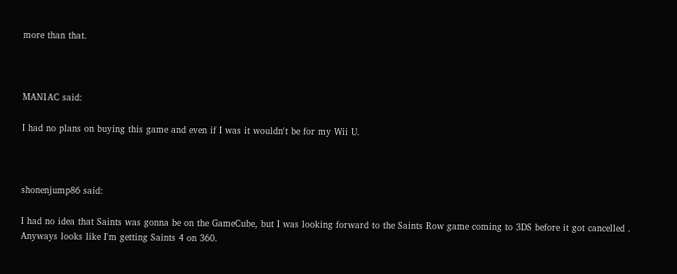more than that.



MAN1AC said:

I had no plans on buying this game and even if I was it wouldn't be for my Wii U.



shonenjump86 said:

I had no idea that Saints was gonna be on the GameCube, but I was looking forward to the Saints Row game coming to 3DS before it got cancelled . Anyways looks like I'm getting Saints 4 on 360.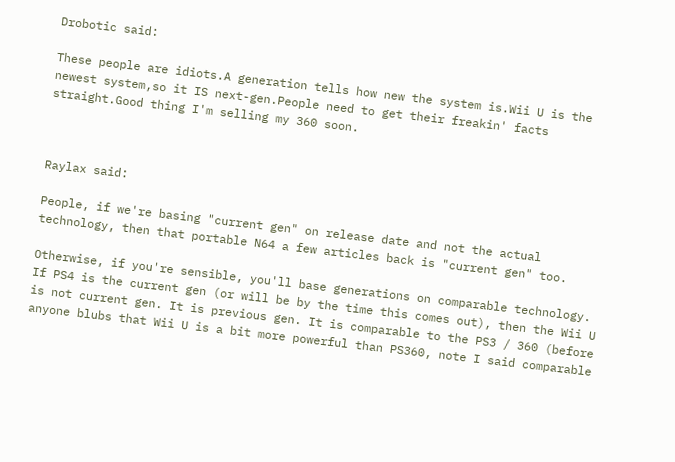Drobotic said:

These people are idiots.A generation tells how new the system is.Wii U is the newest system,so it IS next-gen.People need to get their freakin' facts straight.Good thing I'm selling my 360 soon.



Raylax said:

People, if we're basing "current gen" on release date and not the actual technology, then that portable N64 a few articles back is "current gen" too.

Otherwise, if you're sensible, you'll base generations on comparable technology. If PS4 is the current gen (or will be by the time this comes out), then the Wii U is not current gen. It is previous gen. It is comparable to the PS3 / 360 (before anyone blubs that Wii U is a bit more powerful than PS360, note I said comparable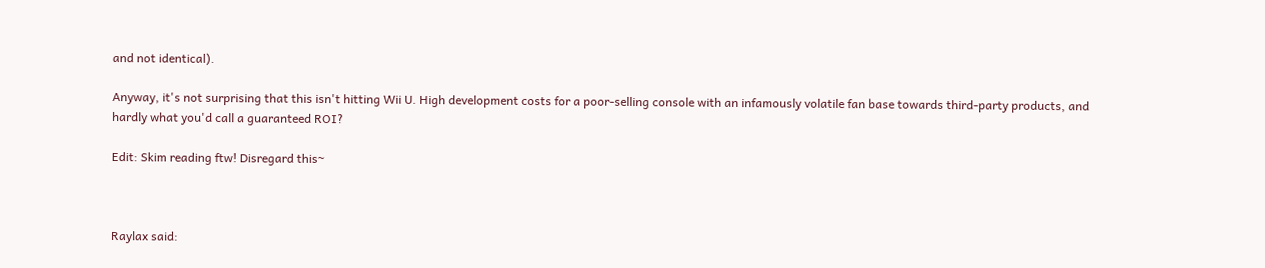and not identical).

Anyway, it's not surprising that this isn't hitting Wii U. High development costs for a poor-selling console with an infamously volatile fan base towards third-party products, and hardly what you'd call a guaranteed ROI?

Edit: Skim reading ftw! Disregard this~



Raylax said: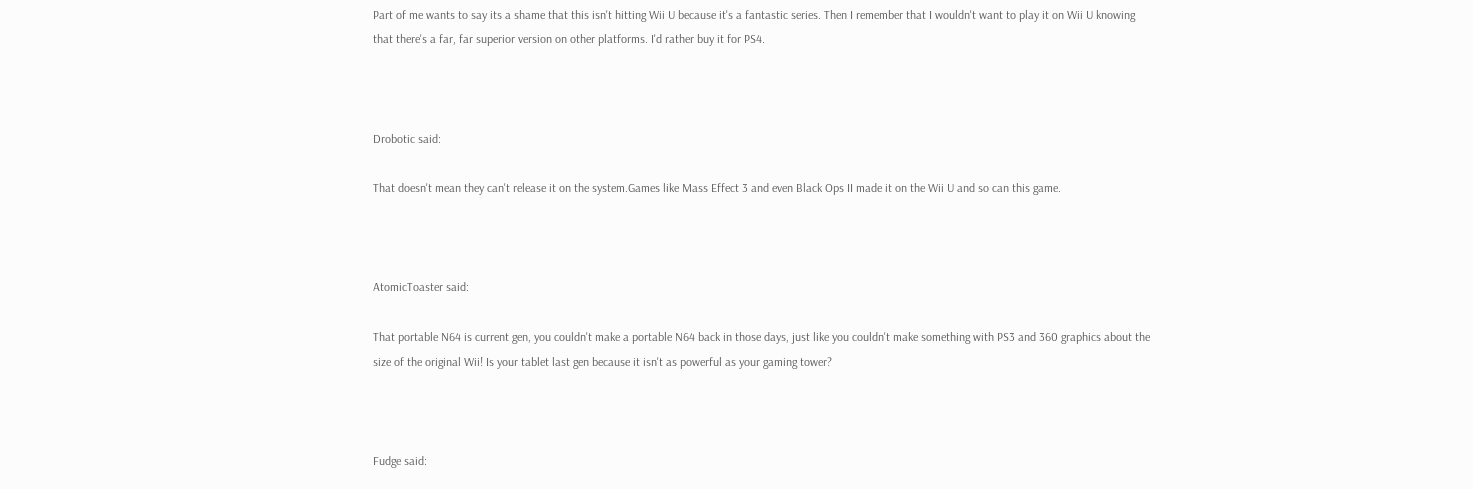Part of me wants to say its a shame that this isn't hitting Wii U because it's a fantastic series. Then I remember that I wouldn't want to play it on Wii U knowing that there's a far, far superior version on other platforms. I'd rather buy it for PS4.



Drobotic said:

That doesn't mean they can't release it on the system.Games like Mass Effect 3 and even Black Ops II made it on the Wii U and so can this game.



AtomicToaster said:

That portable N64 is current gen, you couldn't make a portable N64 back in those days, just like you couldn't make something with PS3 and 360 graphics about the size of the original Wii! Is your tablet last gen because it isn't as powerful as your gaming tower?



Fudge said: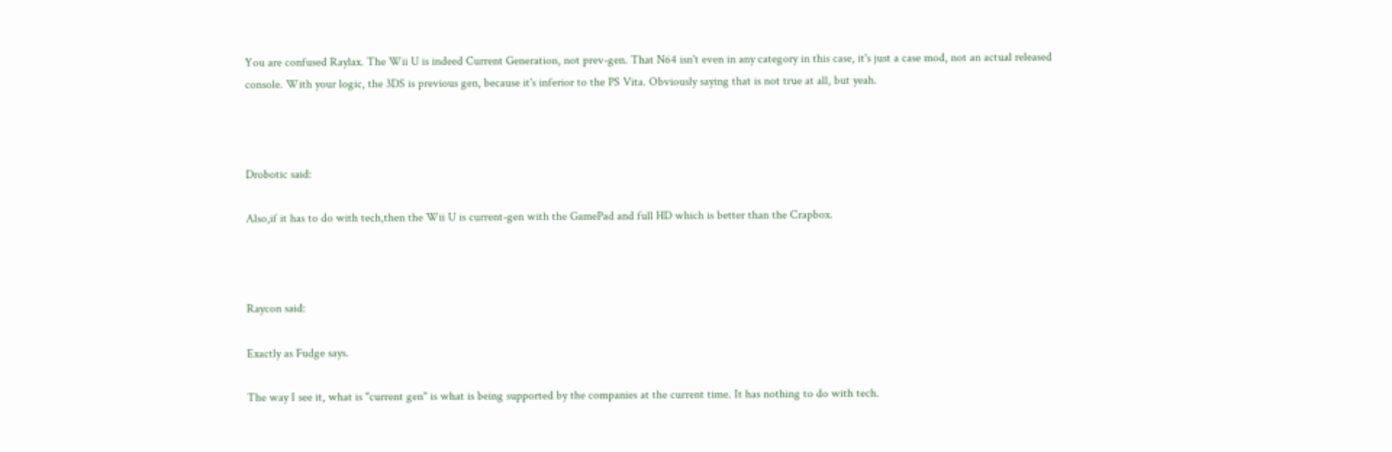You are confused Raylax. The Wii U is indeed Current Generation, not prev-gen. That N64 isn't even in any category in this case, it's just a case mod, not an actual released console. With your logic, the 3DS is previous gen, because it's inferior to the PS Vita. Obviously saying that is not true at all, but yeah.



Drobotic said:

Also,if it has to do with tech,then the Wii U is current-gen with the GamePad and full HD which is better than the Crapbox.



Raycon said:

Exactly as Fudge says.

The way I see it, what is "current gen" is what is being supported by the companies at the current time. It has nothing to do with tech.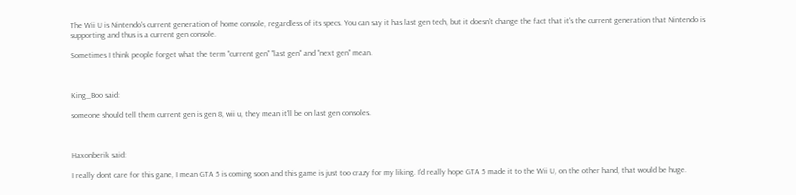The Wii U is Nintendo's current generation of home console, regardless of its specs. You can say it has last gen tech, but it doesn't change the fact that it's the current generation that Nintendo is supporting and thus is a current gen console.

Sometimes I think people forget what the term "current gen" "last gen" and "next gen" mean.



King_Boo said:

someone should tell them current gen is gen 8, wii u, they mean it'll be on last gen consoles.



Haxonberik said:

I really dont care for this gane, I mean GTA 5 is coming soon and this game is just too crazy for my liking. I'd really hope GTA 5 made it to the Wii U, on the other hand, that would be huge.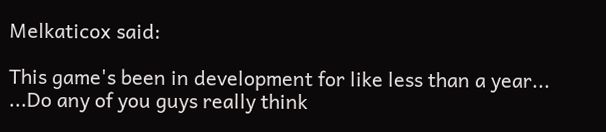Melkaticox said:

This game's been in development for like less than a year...
...Do any of you guys really think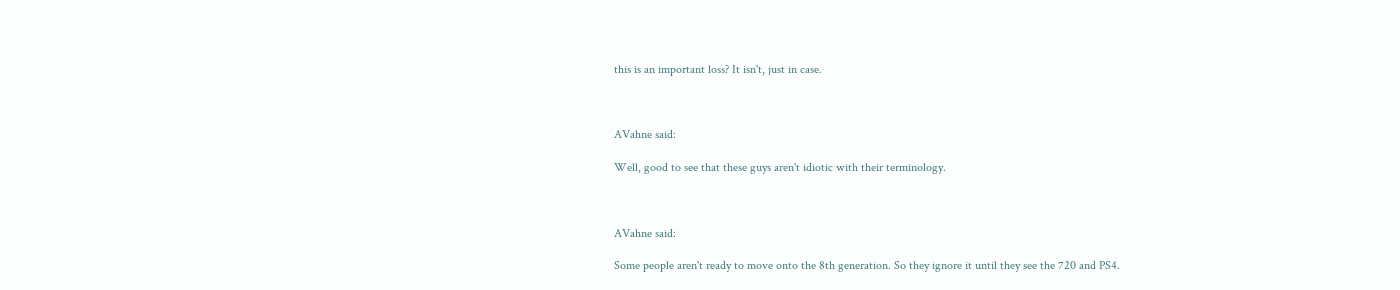this is an important loss? It isn't, just in case.



AVahne said:

Well, good to see that these guys aren't idiotic with their terminology.



AVahne said:

Some people aren't ready to move onto the 8th generation. So they ignore it until they see the 720 and PS4.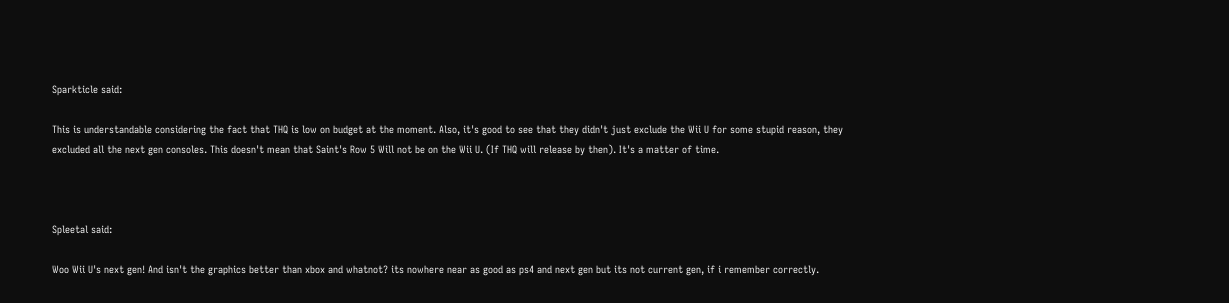Sparkticle said:

This is understandable considering the fact that THQ is low on budget at the moment. Also, it's good to see that they didn't just exclude the Wii U for some stupid reason, they excluded all the next gen consoles. This doesn't mean that Saint's Row 5 Will not be on the Wii U. (If THQ will release by then). It's a matter of time.



Spleetal said:

Woo Wii U's next gen! And isn't the graphics better than xbox and whatnot? its nowhere near as good as ps4 and next gen but its not current gen, if i remember correctly.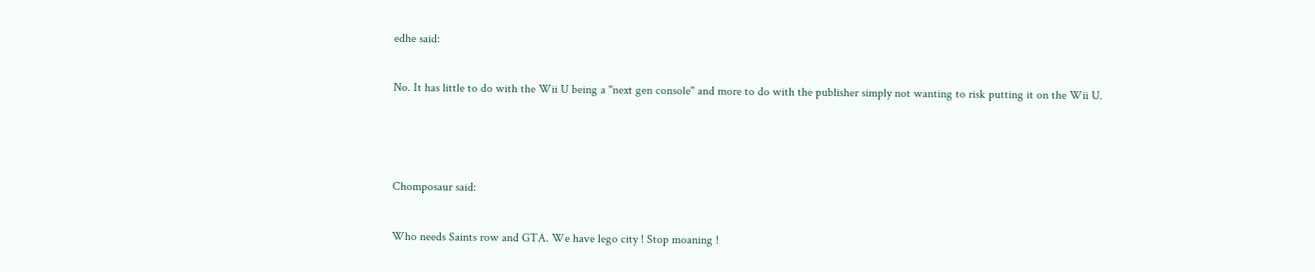edhe said:

No. It has little to do with the Wii U being a "next gen console" and more to do with the publisher simply not wanting to risk putting it on the Wii U.



Chomposaur said:

Who needs Saints row and GTA. We have lego city ! Stop moaning !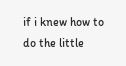if i knew how to do the little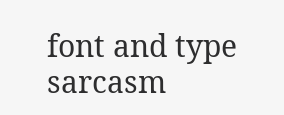font and type sarcasm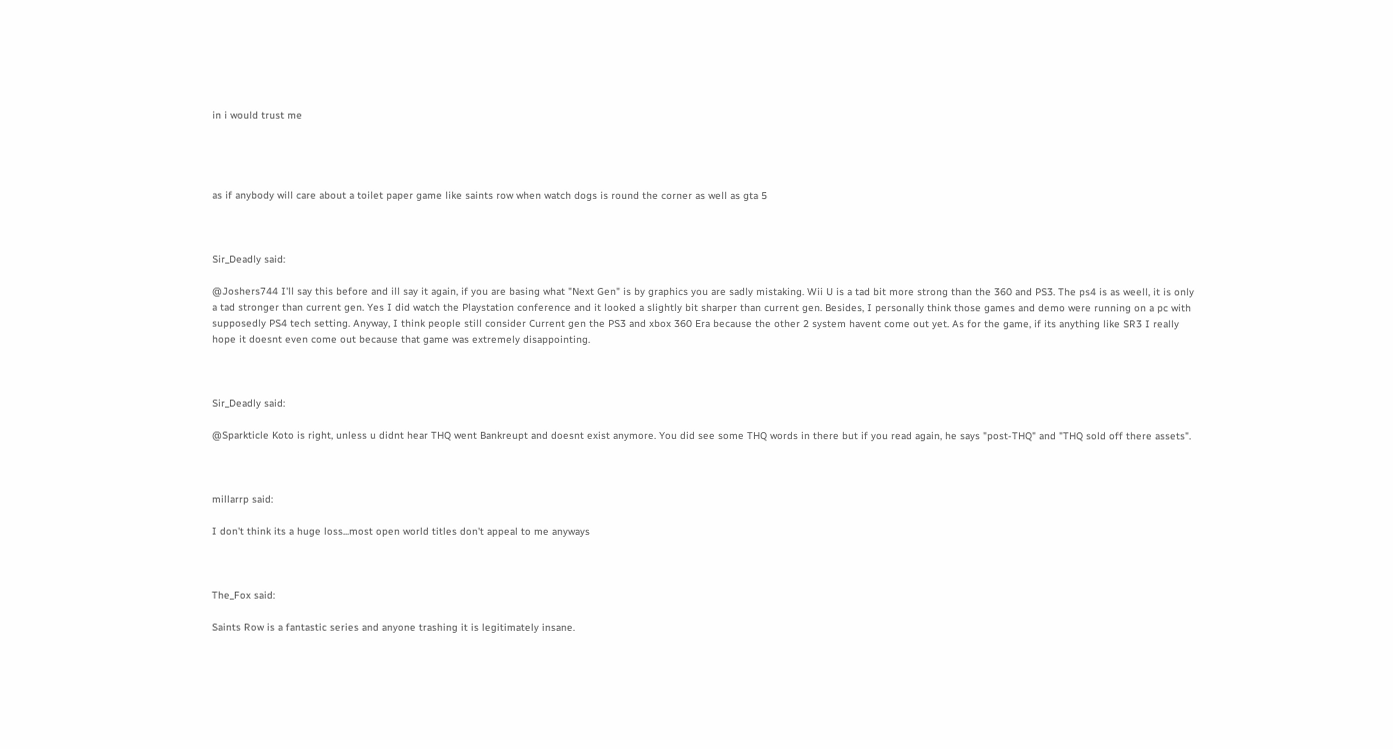in i would trust me




as if anybody will care about a toilet paper game like saints row when watch dogs is round the corner as well as gta 5



Sir_Deadly said:

@Joshers744 I'll say this before and ill say it again, if you are basing what "Next Gen" is by graphics you are sadly mistaking. Wii U is a tad bit more strong than the 360 and PS3. The ps4 is as weell, it is only a tad stronger than current gen. Yes I did watch the Playstation conference and it looked a slightly bit sharper than current gen. Besides, I personally think those games and demo were running on a pc with supposedly PS4 tech setting. Anyway, I think people still consider Current gen the PS3 and xbox 360 Era because the other 2 system havent come out yet. As for the game, if its anything like SR3 I really hope it doesnt even come out because that game was extremely disappointing.



Sir_Deadly said:

@Sparkticle Koto is right, unless u didnt hear THQ went Bankreupt and doesnt exist anymore. You did see some THQ words in there but if you read again, he says "post-THQ" and "THQ sold off there assets".



millarrp said:

I don't think its a huge loss...most open world titles don't appeal to me anyways



The_Fox said:

Saints Row is a fantastic series and anyone trashing it is legitimately insane.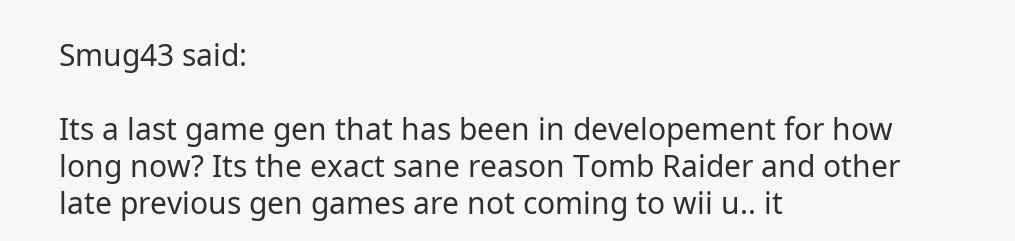Smug43 said:

Its a last game gen that has been in developement for how long now? Its the exact sane reason Tomb Raider and other late previous gen games are not coming to wii u.. it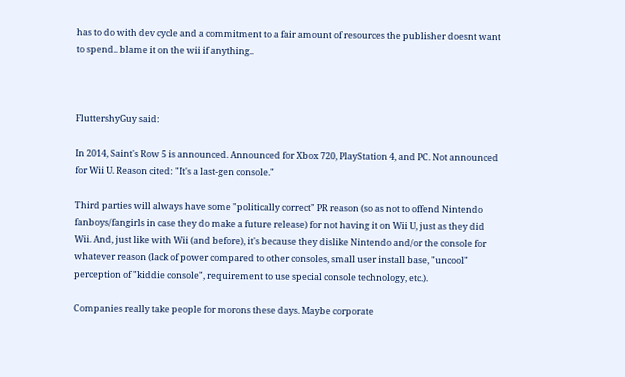has to do with dev cycle and a commitment to a fair amount of resources the publisher doesnt want to spend.. blame it on the wii if anything..



FluttershyGuy said:

In 2014, Saint's Row 5 is announced. Announced for Xbox 720, PlayStation 4, and PC. Not announced for Wii U. Reason cited: "It's a last-gen console."

Third parties will always have some "politically correct" PR reason (so as not to offend Nintendo fanboys/fangirls in case they do make a future release) for not having it on Wii U, just as they did Wii. And, just like with Wii (and before), it's because they dislike Nintendo and/or the console for whatever reason (lack of power compared to other consoles, small user install base, "uncool" perception of "kiddie console", requirement to use special console technology, etc.).

Companies really take people for morons these days. Maybe corporate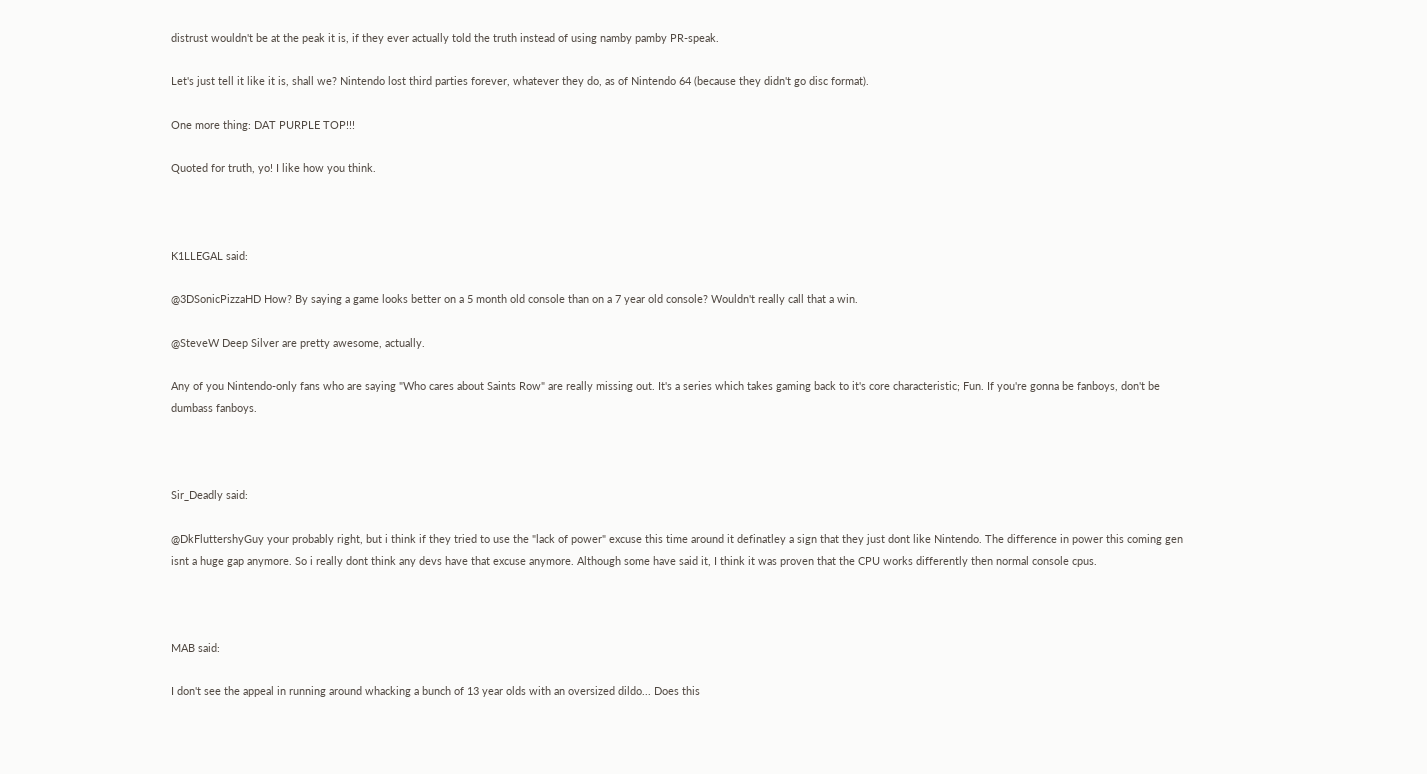distrust wouldn't be at the peak it is, if they ever actually told the truth instead of using namby pamby PR-speak.

Let's just tell it like it is, shall we? Nintendo lost third parties forever, whatever they do, as of Nintendo 64 (because they didn't go disc format).

One more thing: DAT PURPLE TOP!!!

Quoted for truth, yo! I like how you think.



K1LLEGAL said:

@3DSonicPizzaHD How? By saying a game looks better on a 5 month old console than on a 7 year old console? Wouldn't really call that a win.

@SteveW Deep Silver are pretty awesome, actually.

Any of you Nintendo-only fans who are saying "Who cares about Saints Row" are really missing out. It's a series which takes gaming back to it's core characteristic; Fun. If you're gonna be fanboys, don't be dumbass fanboys.



Sir_Deadly said:

@DkFluttershyGuy your probably right, but i think if they tried to use the "lack of power" excuse this time around it definatley a sign that they just dont like Nintendo. The difference in power this coming gen isnt a huge gap anymore. So i really dont think any devs have that excuse anymore. Although some have said it, I think it was proven that the CPU works differently then normal console cpus.



MAB said:

I don't see the appeal in running around whacking a bunch of 13 year olds with an oversized dildo... Does this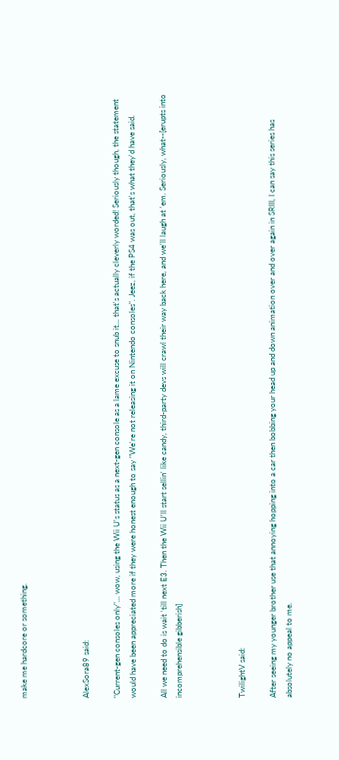make me hardcore or something.



AlexSora89 said:

"Current-gen consoles only"... wow, using the Wii U's status as a next-gen console as a lame excuse to snub it... that's actually cleverly worded! Seriously though, the statement would have been appreciated more if they were honest enough to say "We're not releasing it on Nintendo consoles". Jeez, if the PS4 was out, that's what they'd have said.

All we need to do is wait 'till next E3. Then the Wii U'll start sellin' like candy, third-party devs will crawl their way back here, and we'll laugh at 'em. Seriously, what--[erupts into incomprehensible gibberish]



TwilightV said:

After seeing my younger brother use that annoying hopping into a car then bobbing your head up and down animation over and over again in SRIII, I can say this series has absolutely no appeal to me.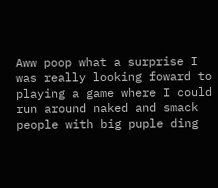Aww poop what a surprise I was really looking foward to playing a game where I could run around naked and smack people with big puple ding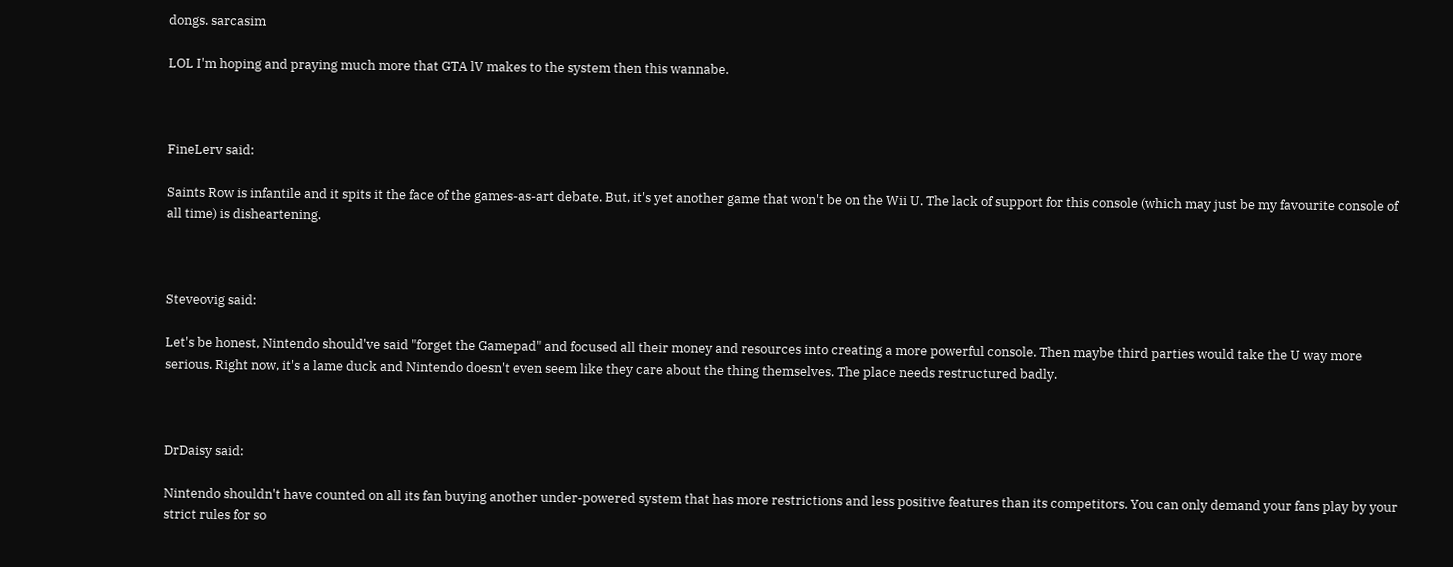dongs. sarcasim

LOL I'm hoping and praying much more that GTA lV makes to the system then this wannabe.



FineLerv said:

Saints Row is infantile and it spits it the face of the games-as-art debate. But, it's yet another game that won't be on the Wii U. The lack of support for this console (which may just be my favourite console of all time) is disheartening.



Steveovig said:

Let's be honest, Nintendo should've said "forget the Gamepad" and focused all their money and resources into creating a more powerful console. Then maybe third parties would take the U way more serious. Right now, it's a lame duck and Nintendo doesn't even seem like they care about the thing themselves. The place needs restructured badly.



DrDaisy said:

Nintendo shouldn't have counted on all its fan buying another under-powered system that has more restrictions and less positive features than its competitors. You can only demand your fans play by your strict rules for so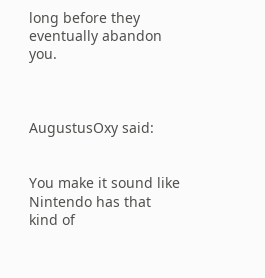long before they eventually abandon you.



AugustusOxy said:


You make it sound like Nintendo has that kind of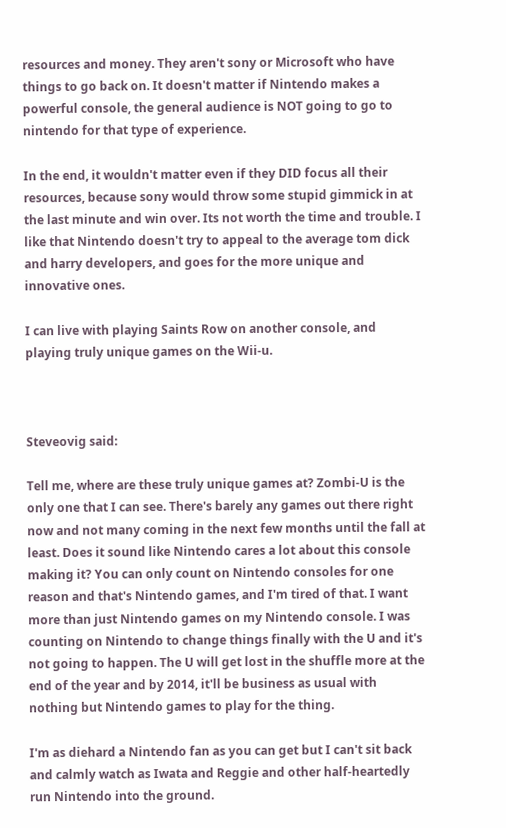resources and money. They aren't sony or Microsoft who have things to go back on. It doesn't matter if Nintendo makes a powerful console, the general audience is NOT going to go to nintendo for that type of experience.

In the end, it wouldn't matter even if they DID focus all their resources, because sony would throw some stupid gimmick in at the last minute and win over. Its not worth the time and trouble. I like that Nintendo doesn't try to appeal to the average tom dick and harry developers, and goes for the more unique and innovative ones.

I can live with playing Saints Row on another console, and playing truly unique games on the Wii-u.



Steveovig said:

Tell me, where are these truly unique games at? Zombi-U is the only one that I can see. There's barely any games out there right now and not many coming in the next few months until the fall at least. Does it sound like Nintendo cares a lot about this console making it? You can only count on Nintendo consoles for one reason and that's Nintendo games, and I'm tired of that. I want more than just Nintendo games on my Nintendo console. I was counting on Nintendo to change things finally with the U and it's not going to happen. The U will get lost in the shuffle more at the end of the year and by 2014, it'll be business as usual with nothing but Nintendo games to play for the thing.

I'm as diehard a Nintendo fan as you can get but I can't sit back and calmly watch as Iwata and Reggie and other half-heartedly run Nintendo into the ground.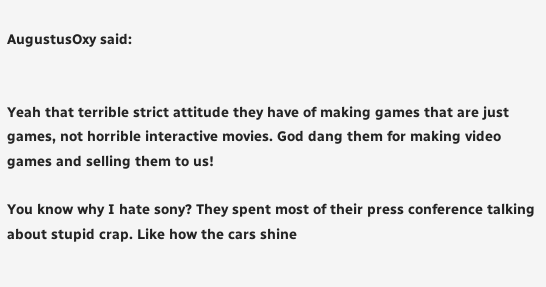AugustusOxy said:


Yeah that terrible strict attitude they have of making games that are just games, not horrible interactive movies. God dang them for making video games and selling them to us!

You know why I hate sony? They spent most of their press conference talking about stupid crap. Like how the cars shine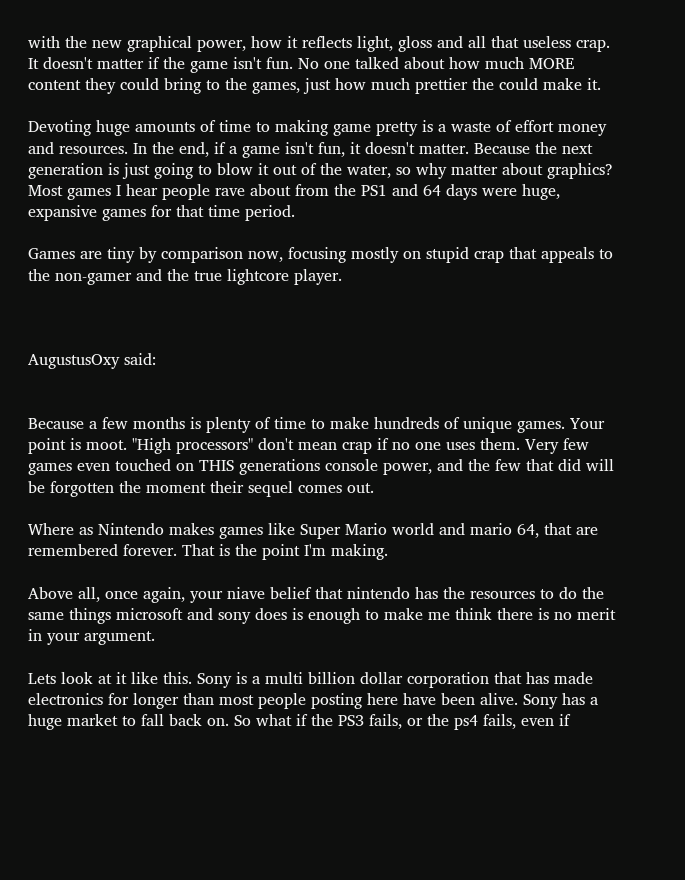with the new graphical power, how it reflects light, gloss and all that useless crap. It doesn't matter if the game isn't fun. No one talked about how much MORE content they could bring to the games, just how much prettier the could make it.

Devoting huge amounts of time to making game pretty is a waste of effort money and resources. In the end, if a game isn't fun, it doesn't matter. Because the next generation is just going to blow it out of the water, so why matter about graphics? Most games I hear people rave about from the PS1 and 64 days were huge, expansive games for that time period.

Games are tiny by comparison now, focusing mostly on stupid crap that appeals to the non-gamer and the true lightcore player.



AugustusOxy said:


Because a few months is plenty of time to make hundreds of unique games. Your point is moot. "High processors" don't mean crap if no one uses them. Very few games even touched on THIS generations console power, and the few that did will be forgotten the moment their sequel comes out.

Where as Nintendo makes games like Super Mario world and mario 64, that are remembered forever. That is the point I'm making.

Above all, once again, your niave belief that nintendo has the resources to do the same things microsoft and sony does is enough to make me think there is no merit in your argument.

Lets look at it like this. Sony is a multi billion dollar corporation that has made electronics for longer than most people posting here have been alive. Sony has a huge market to fall back on. So what if the PS3 fails, or the ps4 fails, even if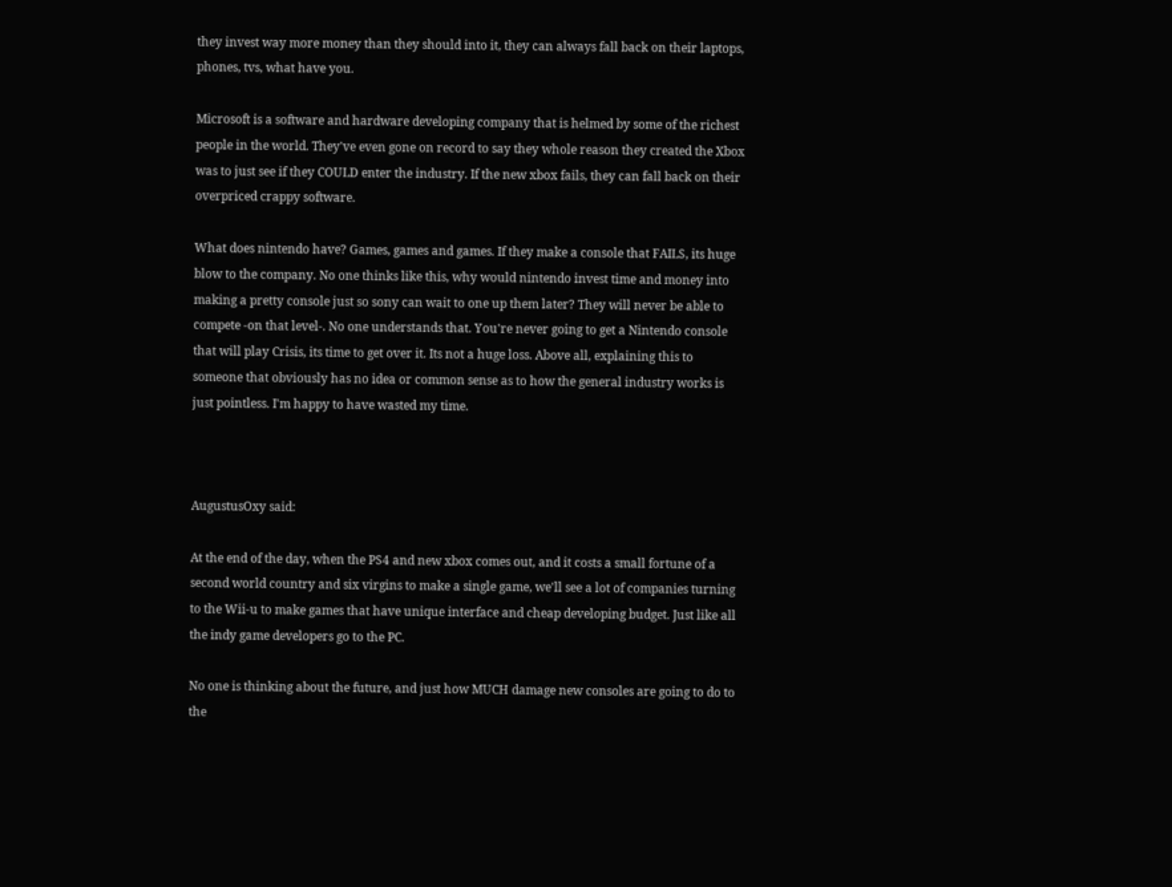they invest way more money than they should into it, they can always fall back on their laptops, phones, tvs, what have you.

Microsoft is a software and hardware developing company that is helmed by some of the richest people in the world. They've even gone on record to say they whole reason they created the Xbox was to just see if they COULD enter the industry. If the new xbox fails, they can fall back on their overpriced crappy software.

What does nintendo have? Games, games and games. If they make a console that FAILS, its huge blow to the company. No one thinks like this, why would nintendo invest time and money into making a pretty console just so sony can wait to one up them later? They will never be able to compete -on that level-. No one understands that. You're never going to get a Nintendo console that will play Crisis, its time to get over it. Its not a huge loss. Above all, explaining this to someone that obviously has no idea or common sense as to how the general industry works is just pointless. I'm happy to have wasted my time.



AugustusOxy said:

At the end of the day, when the PS4 and new xbox comes out, and it costs a small fortune of a second world country and six virgins to make a single game, we'll see a lot of companies turning to the Wii-u to make games that have unique interface and cheap developing budget. Just like all the indy game developers go to the PC.

No one is thinking about the future, and just how MUCH damage new consoles are going to do to the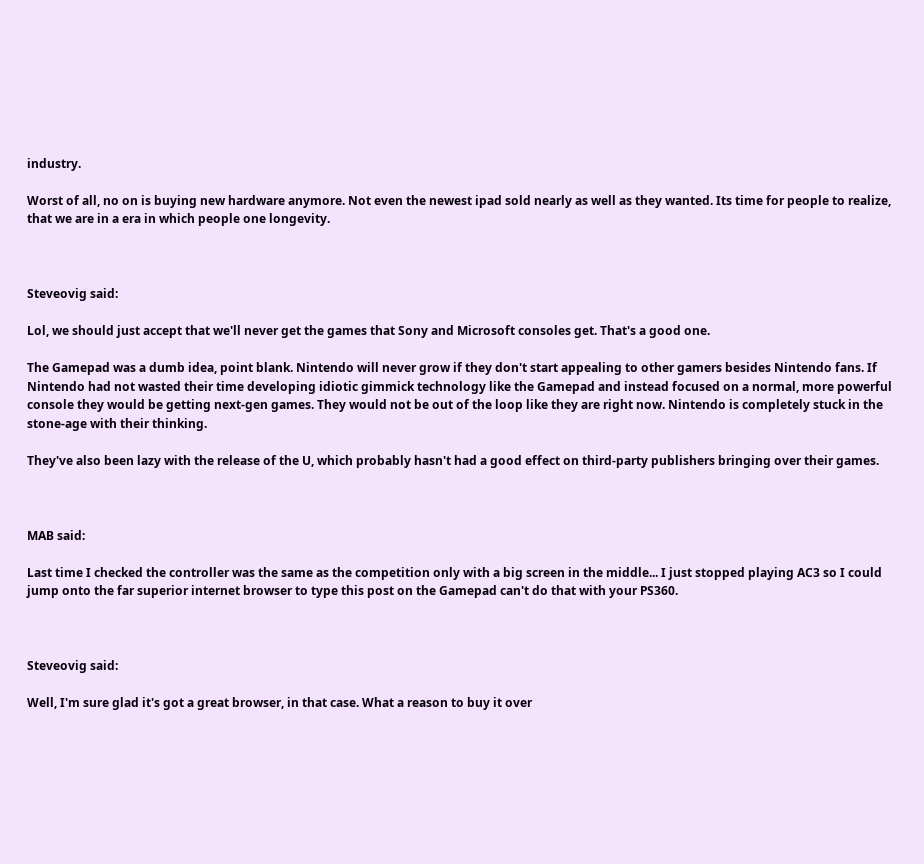industry.

Worst of all, no on is buying new hardware anymore. Not even the newest ipad sold nearly as well as they wanted. Its time for people to realize, that we are in a era in which people one longevity.



Steveovig said:

Lol, we should just accept that we'll never get the games that Sony and Microsoft consoles get. That's a good one.

The Gamepad was a dumb idea, point blank. Nintendo will never grow if they don't start appealing to other gamers besides Nintendo fans. If Nintendo had not wasted their time developing idiotic gimmick technology like the Gamepad and instead focused on a normal, more powerful console they would be getting next-gen games. They would not be out of the loop like they are right now. Nintendo is completely stuck in the stone-age with their thinking.

They've also been lazy with the release of the U, which probably hasn't had a good effect on third-party publishers bringing over their games.



MAB said:

Last time I checked the controller was the same as the competition only with a big screen in the middle... I just stopped playing AC3 so I could jump onto the far superior internet browser to type this post on the Gamepad can't do that with your PS360.



Steveovig said:

Well, I'm sure glad it's got a great browser, in that case. What a reason to buy it over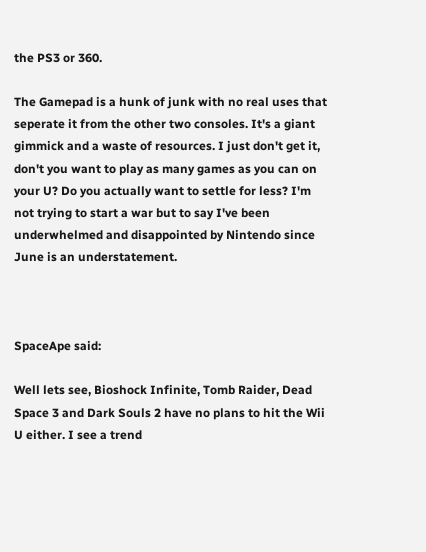the PS3 or 360.

The Gamepad is a hunk of junk with no real uses that seperate it from the other two consoles. It's a giant gimmick and a waste of resources. I just don't get it, don't you want to play as many games as you can on your U? Do you actually want to settle for less? I'm not trying to start a war but to say I've been underwhelmed and disappointed by Nintendo since June is an understatement.



SpaceApe said:

Well lets see, Bioshock Infinite, Tomb Raider, Dead Space 3 and Dark Souls 2 have no plans to hit the Wii U either. I see a trend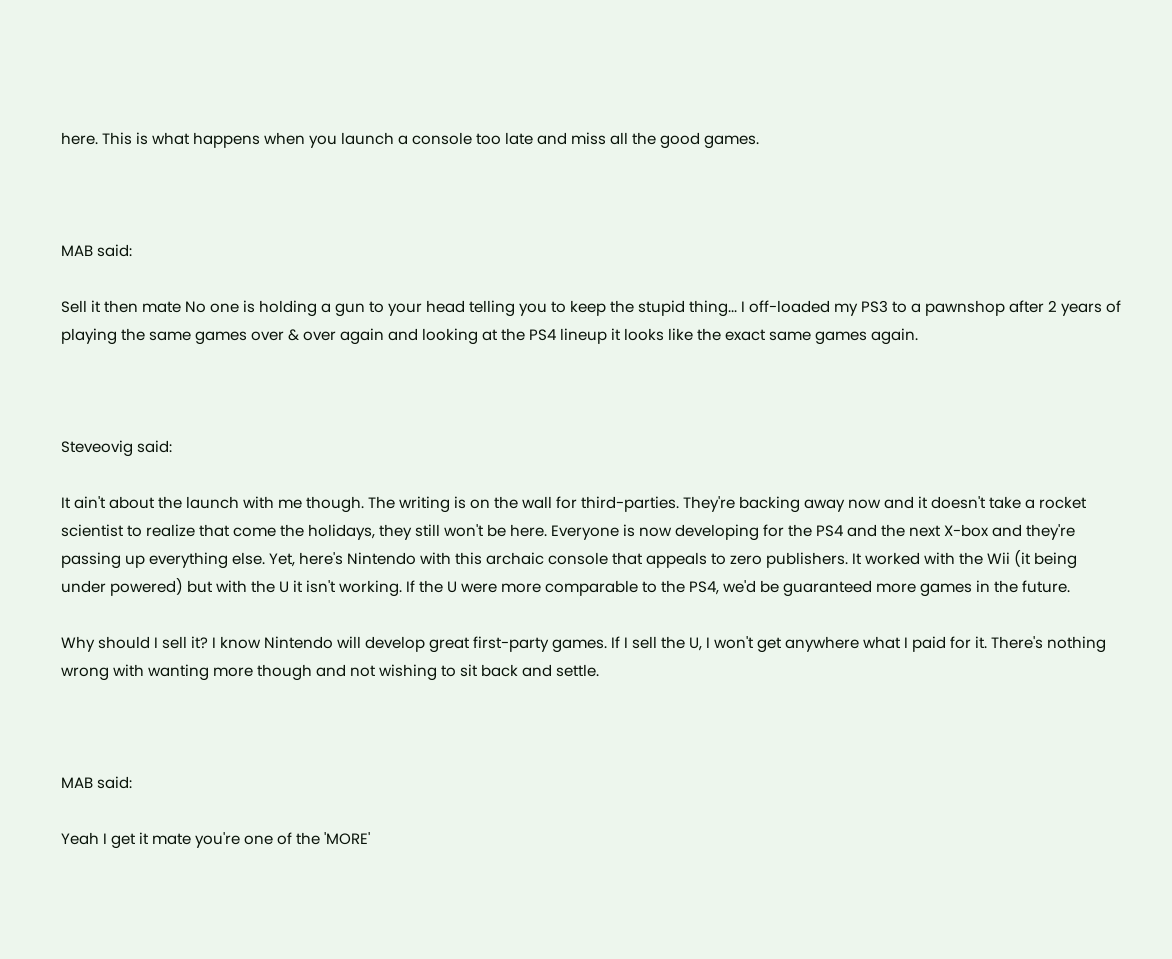here. This is what happens when you launch a console too late and miss all the good games.



MAB said:

Sell it then mate No one is holding a gun to your head telling you to keep the stupid thing... I off-loaded my PS3 to a pawnshop after 2 years of playing the same games over & over again and looking at the PS4 lineup it looks like the exact same games again.



Steveovig said:

It ain't about the launch with me though. The writing is on the wall for third-parties. They're backing away now and it doesn't take a rocket scientist to realize that come the holidays, they still won't be here. Everyone is now developing for the PS4 and the next X-box and they're passing up everything else. Yet, here's Nintendo with this archaic console that appeals to zero publishers. It worked with the Wii (it being under powered) but with the U it isn't working. If the U were more comparable to the PS4, we'd be guaranteed more games in the future.

Why should I sell it? I know Nintendo will develop great first-party games. If I sell the U, I won't get anywhere what I paid for it. There's nothing wrong with wanting more though and not wishing to sit back and settle.



MAB said:

Yeah I get it mate you're one of the 'MORE'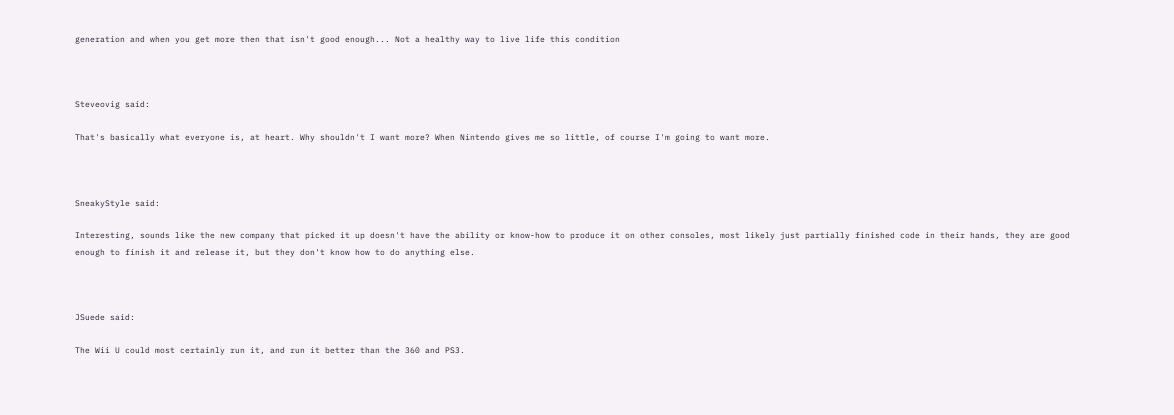generation and when you get more then that isn't good enough... Not a healthy way to live life this condition



Steveovig said:

That's basically what everyone is, at heart. Why shouldn't I want more? When Nintendo gives me so little, of course I'm going to want more.



SneakyStyle said:

Interesting, sounds like the new company that picked it up doesn't have the ability or know-how to produce it on other consoles, most likely just partially finished code in their hands, they are good enough to finish it and release it, but they don't know how to do anything else.



JSuede said:

The Wii U could most certainly run it, and run it better than the 360 and PS3.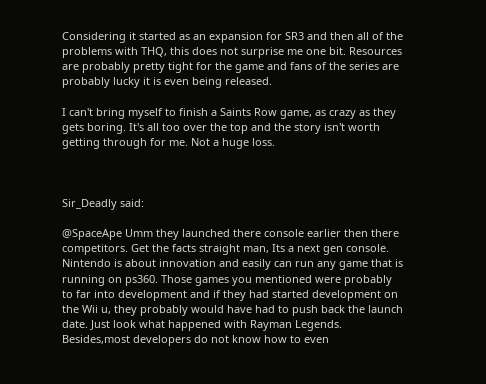Considering it started as an expansion for SR3 and then all of the problems with THQ, this does not surprise me one bit. Resources are probably pretty tight for the game and fans of the series are probably lucky it is even being released.

I can't bring myself to finish a Saints Row game, as crazy as they gets boring. It's all too over the top and the story isn't worth getting through for me. Not a huge loss.



Sir_Deadly said:

@SpaceApe Umm they launched there console earlier then there competitors. Get the facts straight man, Its a next gen console. Nintendo is about innovation and easily can run any game that is running on ps360. Those games you mentioned were probably to far into development and if they had started development on the Wii u, they probably would have had to push back the launch date. Just look what happened with Rayman Legends. Besides,most developers do not know how to even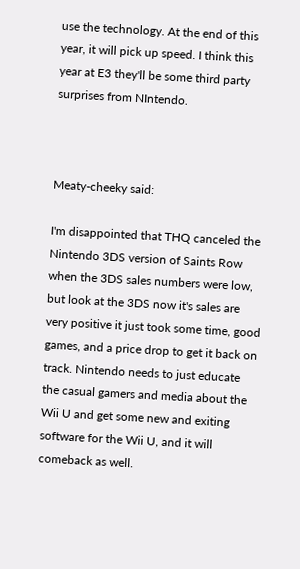use the technology. At the end of this year, it will pick up speed. I think this year at E3 they'll be some third party surprises from NIntendo.



Meaty-cheeky said:

I'm disappointed that THQ canceled the Nintendo 3DS version of Saints Row when the 3DS sales numbers were low, but look at the 3DS now it's sales are very positive it just took some time, good games, and a price drop to get it back on track. Nintendo needs to just educate the casual gamers and media about the Wii U and get some new and exiting software for the Wii U, and it will comeback as well.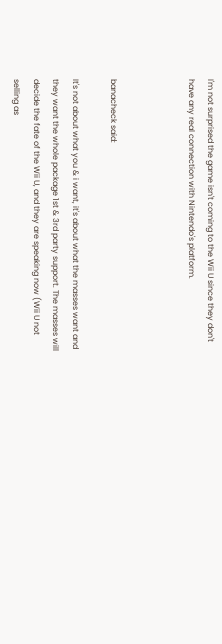I'm not surprised the game isn't coming to the Wii U since they don't have any real connection with Nintendo's platform.



banacheck said:

It's not about what you & i want, it's about what the masses want and they want the whole package 1st & 3rd party support. The masses will decide the fate of the Wii U, and they are speaking now (Wii U not selling as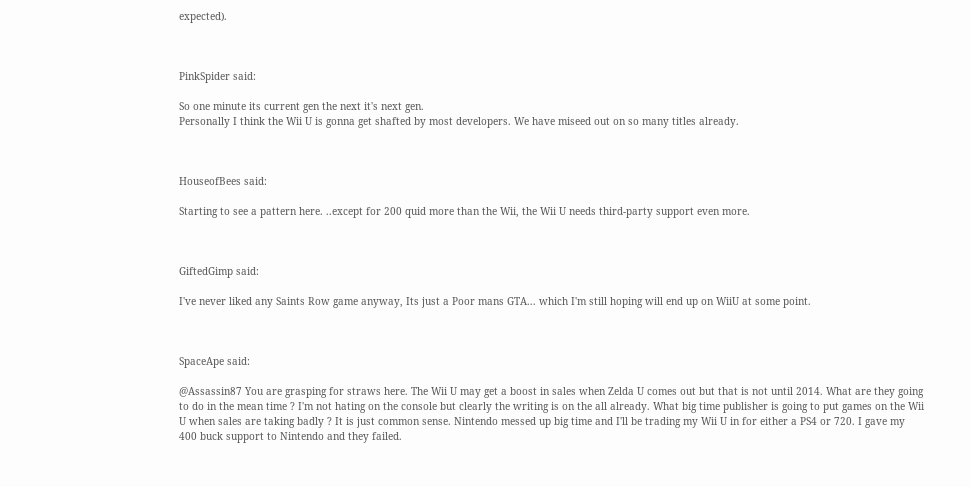expected).



PinkSpider said:

So one minute its current gen the next it's next gen.
Personally I think the Wii U is gonna get shafted by most developers. We have miseed out on so many titles already.



HouseofBees said:

Starting to see a pattern here. ..except for 200 quid more than the Wii, the Wii U needs third-party support even more.



GiftedGimp said:

I've never liked any Saints Row game anyway, Its just a Poor mans GTA... which I'm still hoping will end up on WiiU at some point.



SpaceApe said:

@Assassin87 You are grasping for straws here. The Wii U may get a boost in sales when Zelda U comes out but that is not until 2014. What are they going to do in the mean time ? I'm not hating on the console but clearly the writing is on the all already. What big time publisher is going to put games on the Wii U when sales are taking badly ? It is just common sense. Nintendo messed up big time and I'll be trading my Wii U in for either a PS4 or 720. I gave my 400 buck support to Nintendo and they failed.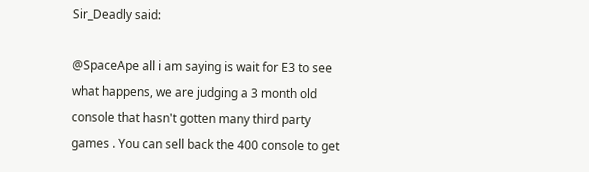Sir_Deadly said:

@SpaceApe all i am saying is wait for E3 to see what happens, we are judging a 3 month old console that hasn't gotten many third party games . You can sell back the 400 console to get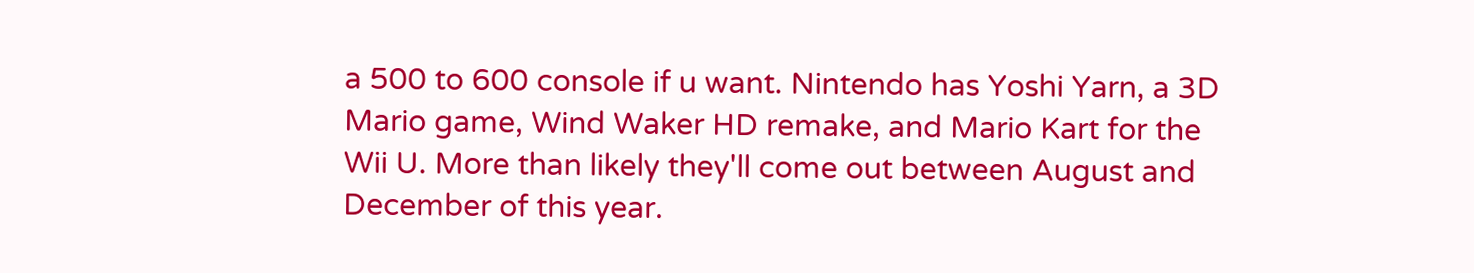a 500 to 600 console if u want. Nintendo has Yoshi Yarn, a 3D Mario game, Wind Waker HD remake, and Mario Kart for the Wii U. More than likely they'll come out between August and December of this year.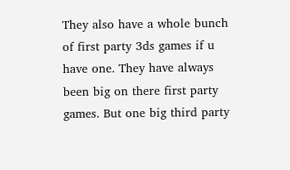They also have a whole bunch of first party 3ds games if u have one. They have always been big on there first party games. But one big third party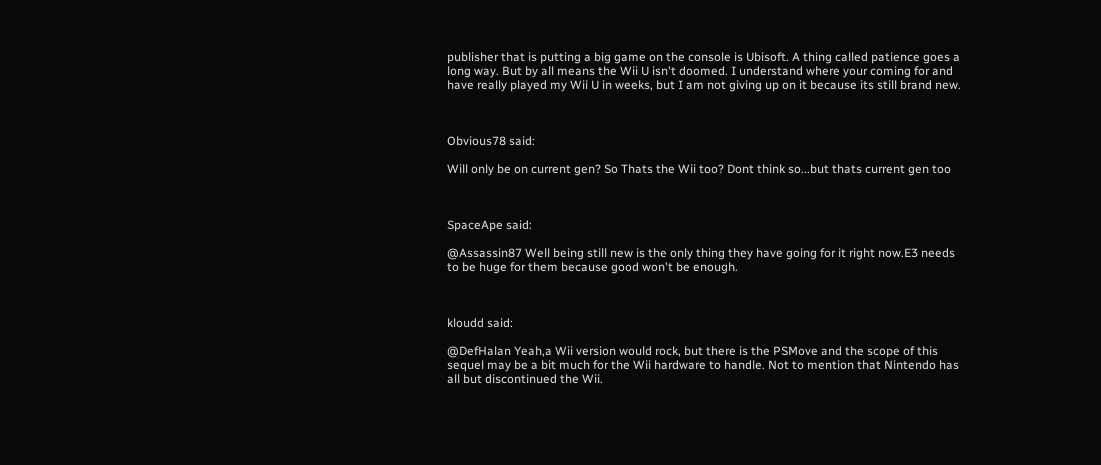publisher that is putting a big game on the console is Ubisoft. A thing called patience goes a long way. But by all means the Wii U isn't doomed. I understand where your coming for and have really played my Wii U in weeks, but I am not giving up on it because its still brand new.



Obvious78 said:

Will only be on current gen? So Thats the Wii too? Dont think so...but thats current gen too



SpaceApe said:

@Assassin87 Well being still new is the only thing they have going for it right now.E3 needs to be huge for them because good won't be enough.



kloudd said:

@DefHalan Yeah,a Wii version would rock, but there is the PSMove and the scope of this sequel may be a bit much for the Wii hardware to handle. Not to mention that Nintendo has all but discontinued the Wii.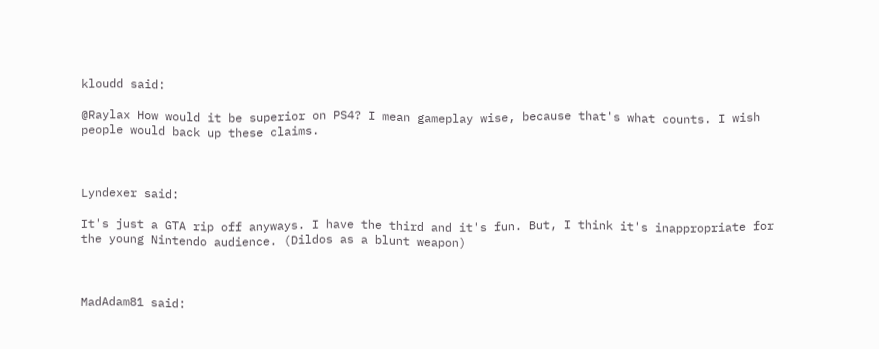kloudd said:

@Raylax How would it be superior on PS4? I mean gameplay wise, because that's what counts. I wish people would back up these claims.



Lyndexer said:

It's just a GTA rip off anyways. I have the third and it's fun. But, I think it's inappropriate for the young Nintendo audience. (Dildos as a blunt weapon)



MadAdam81 said: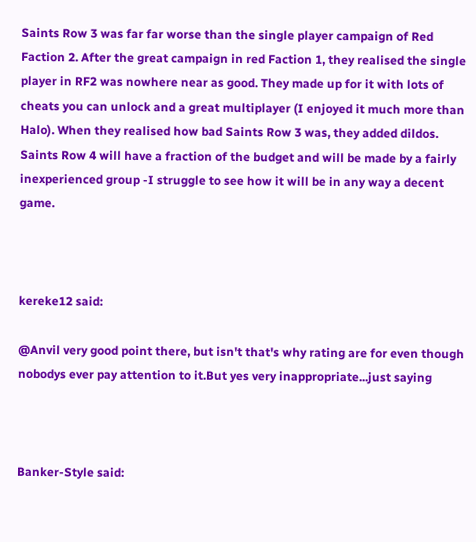Saints Row 3 was far far worse than the single player campaign of Red Faction 2. After the great campaign in red Faction 1, they realised the single player in RF2 was nowhere near as good. They made up for it with lots of cheats you can unlock and a great multiplayer (I enjoyed it much more than Halo). When they realised how bad Saints Row 3 was, they added dildos. Saints Row 4 will have a fraction of the budget and will be made by a fairly inexperienced group -I struggle to see how it will be in any way a decent game.



kereke12 said:

@Anvil very good point there, but isn't that's why rating are for even though nobodys ever pay attention to it.But yes very inappropriate...just saying



Banker-Style said: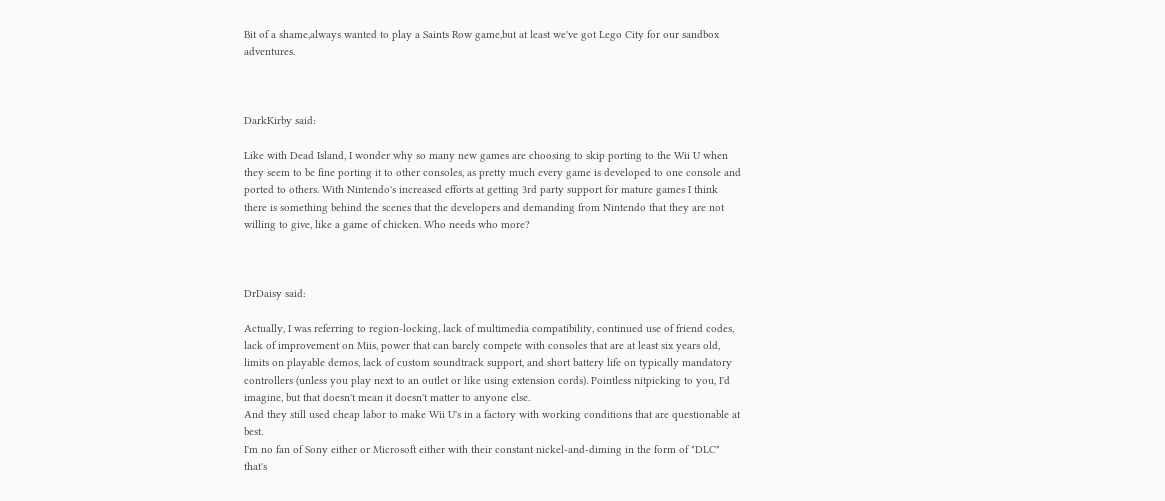Bit of a shame,always wanted to play a Saints Row game,but at least we've got Lego City for our sandbox adventures.



DarkKirby said:

Like with Dead Island, I wonder why so many new games are choosing to skip porting to the Wii U when they seem to be fine porting it to other consoles, as pretty much every game is developed to one console and ported to others. With Nintendo's increased efforts at getting 3rd party support for mature games I think there is something behind the scenes that the developers and demanding from Nintendo that they are not willing to give, like a game of chicken. Who needs who more?



DrDaisy said:

Actually, I was referring to region-locking, lack of multimedia compatibility, continued use of friend codes, lack of improvement on Miis, power that can barely compete with consoles that are at least six years old, limits on playable demos, lack of custom soundtrack support, and short battery life on typically mandatory controllers (unless you play next to an outlet or like using extension cords). Pointless nitpicking to you, I'd imagine, but that doesn't mean it doesn't matter to anyone else.
And they still used cheap labor to make Wii U's in a factory with working conditions that are questionable at best.
I'm no fan of Sony either or Microsoft either with their constant nickel-and-diming in the form of "DLC" that's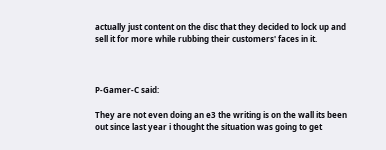actually just content on the disc that they decided to lock up and sell it for more while rubbing their customers' faces in it.



P-Gamer-C said:

They are not even doing an e3 the writing is on the wall its been out since last year i thought the situation was going to get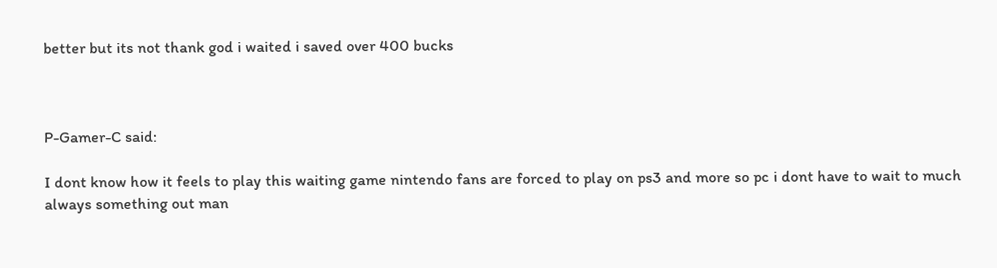better but its not thank god i waited i saved over 400 bucks



P-Gamer-C said:

I dont know how it feels to play this waiting game nintendo fans are forced to play on ps3 and more so pc i dont have to wait to much always something out man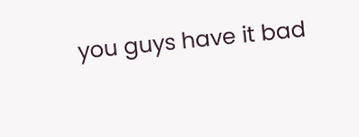you guys have it bad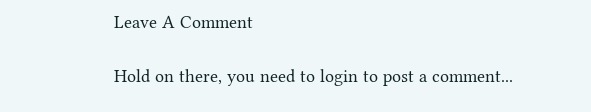Leave A Comment

Hold on there, you need to login to post a comment...